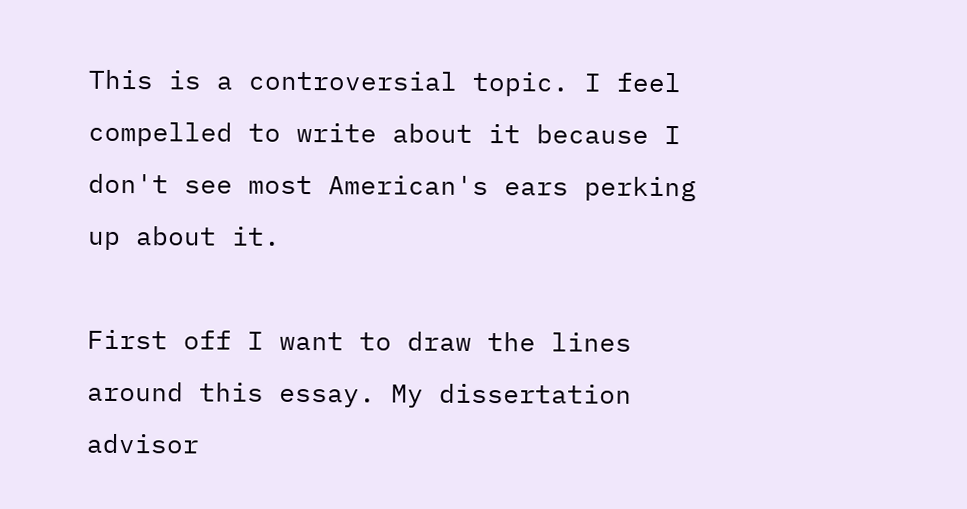This is a controversial topic. I feel compelled to write about it because I don't see most American's ears perking up about it.

First off I want to draw the lines around this essay. My dissertation advisor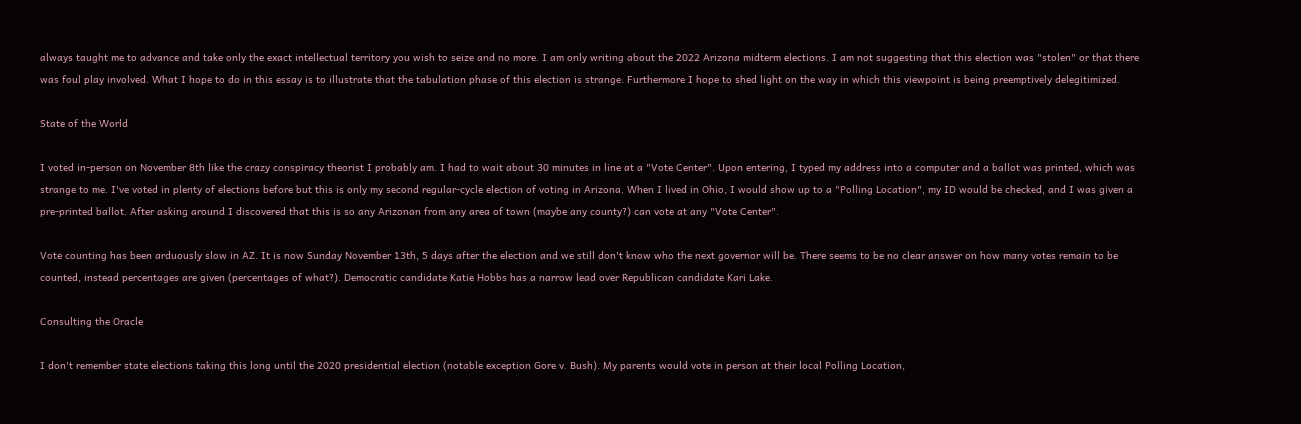always taught me to advance and take only the exact intellectual territory you wish to seize and no more. I am only writing about the 2022 Arizona midterm elections. I am not suggesting that this election was "stolen" or that there was foul play involved. What I hope to do in this essay is to illustrate that the tabulation phase of this election is strange. Furthermore I hope to shed light on the way in which this viewpoint is being preemptively delegitimized.

State of the World

I voted in-person on November 8th like the crazy conspiracy theorist I probably am. I had to wait about 30 minutes in line at a "Vote Center". Upon entering, I typed my address into a computer and a ballot was printed, which was strange to me. I've voted in plenty of elections before but this is only my second regular-cycle election of voting in Arizona. When I lived in Ohio, I would show up to a "Polling Location", my ID would be checked, and I was given a pre-printed ballot. After asking around I discovered that this is so any Arizonan from any area of town (maybe any county?) can vote at any "Vote Center".

Vote counting has been arduously slow in AZ. It is now Sunday November 13th, 5 days after the election and we still don't know who the next governor will be. There seems to be no clear answer on how many votes remain to be counted, instead percentages are given (percentages of what?). Democratic candidate Katie Hobbs has a narrow lead over Republican candidate Kari Lake.

Consulting the Oracle

I don't remember state elections taking this long until the 2020 presidential election (notable exception Gore v. Bush). My parents would vote in person at their local Polling Location,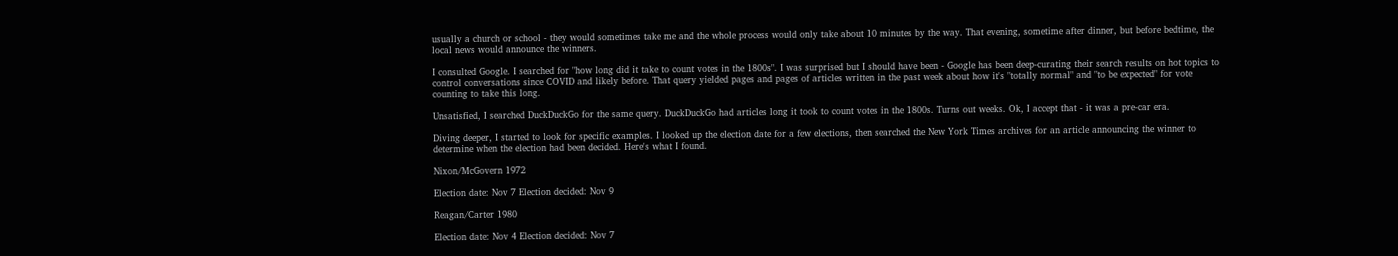usually a church or school - they would sometimes take me and the whole process would only take about 10 minutes by the way. That evening, sometime after dinner, but before bedtime, the local news would announce the winners.

I consulted Google. I searched for "how long did it take to count votes in the 1800s". I was surprised but I should have been - Google has been deep-curating their search results on hot topics to control conversations since COVID and likely before. That query yielded pages and pages of articles written in the past week about how it's "totally normal" and "to be expected" for vote counting to take this long.

Unsatisfied, I searched DuckDuckGo for the same query. DuckDuckGo had articles long it took to count votes in the 1800s. Turns out weeks. Ok, I accept that - it was a pre-car era.

Diving deeper, I started to look for specific examples. I looked up the election date for a few elections, then searched the New York Times archives for an article announcing the winner to determine when the election had been decided. Here's what I found.

Nixon/McGovern 1972

Election date: Nov 7 Election decided: Nov 9

Reagan/Carter 1980

Election date: Nov 4 Election decided: Nov 7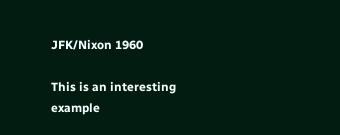JFK/Nixon 1960

This is an interesting example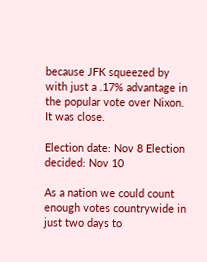because JFK squeezed by with just a .17% advantage in the popular vote over Nixon. It was close.

Election date: Nov 8 Election decided: Nov 10

As a nation we could count enough votes countrywide in just two days to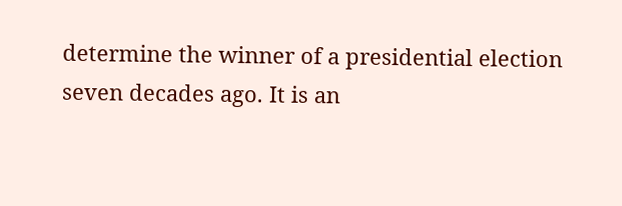determine the winner of a presidential election seven decades ago. It is an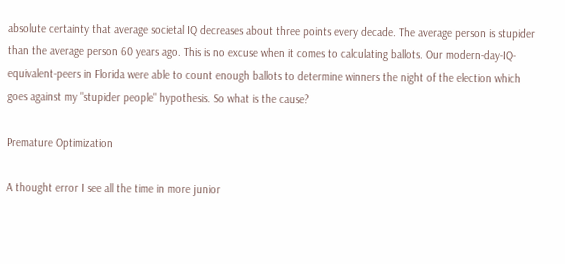absolute certainty that average societal IQ decreases about three points every decade. The average person is stupider than the average person 60 years ago. This is no excuse when it comes to calculating ballots. Our modern-day-IQ-equivalent-peers in Florida were able to count enough ballots to determine winners the night of the election which goes against my "stupider people" hypothesis. So what is the cause?

Premature Optimization

A thought error I see all the time in more junior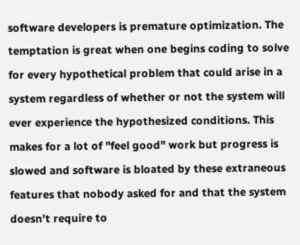software developers is premature optimization. The temptation is great when one begins coding to solve for every hypothetical problem that could arise in a system regardless of whether or not the system will ever experience the hypothesized conditions. This makes for a lot of "feel good" work but progress is slowed and software is bloated by these extraneous features that nobody asked for and that the system doesn't require to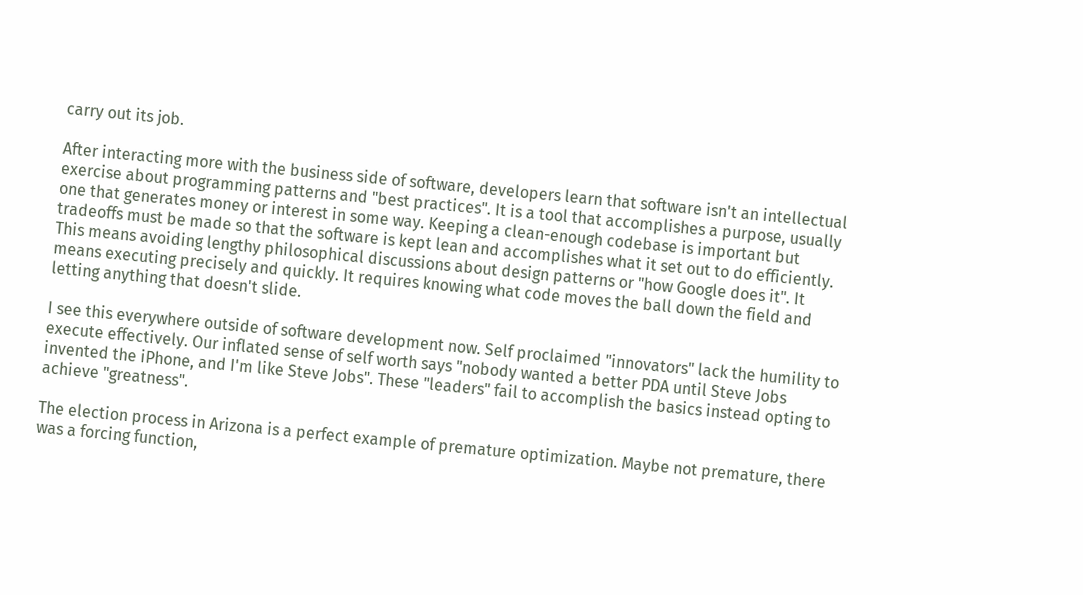carry out its job.

After interacting more with the business side of software, developers learn that software isn't an intellectual exercise about programming patterns and "best practices". It is a tool that accomplishes a purpose, usually one that generates money or interest in some way. Keeping a clean-enough codebase is important but tradeoffs must be made so that the software is kept lean and accomplishes what it set out to do efficiently. This means avoiding lengthy philosophical discussions about design patterns or "how Google does it". It means executing precisely and quickly. It requires knowing what code moves the ball down the field and letting anything that doesn't slide.

I see this everywhere outside of software development now. Self proclaimed "innovators" lack the humility to execute effectively. Our inflated sense of self worth says "nobody wanted a better PDA until Steve Jobs invented the iPhone, and I'm like Steve Jobs". These "leaders" fail to accomplish the basics instead opting to achieve "greatness".

The election process in Arizona is a perfect example of premature optimization. Maybe not premature, there was a forcing function,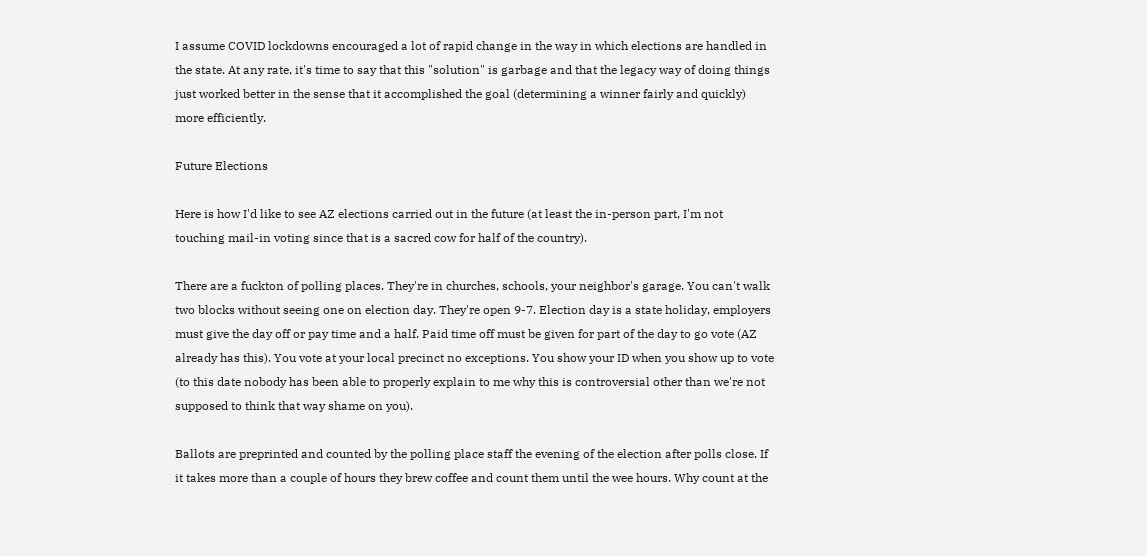I assume COVID lockdowns encouraged a lot of rapid change in the way in which elections are handled in the state. At any rate, it's time to say that this "solution" is garbage and that the legacy way of doing things just worked better in the sense that it accomplished the goal (determining a winner fairly and quickly) more efficiently.

Future Elections

Here is how I'd like to see AZ elections carried out in the future (at least the in-person part, I'm not touching mail-in voting since that is a sacred cow for half of the country).

There are a fuckton of polling places. They're in churches, schools, your neighbor's garage. You can't walk two blocks without seeing one on election day. They're open 9-7. Election day is a state holiday, employers must give the day off or pay time and a half. Paid time off must be given for part of the day to go vote (AZ already has this). You vote at your local precinct no exceptions. You show your ID when you show up to vote (to this date nobody has been able to properly explain to me why this is controversial other than we're not supposed to think that way shame on you).

Ballots are preprinted and counted by the polling place staff the evening of the election after polls close. If it takes more than a couple of hours they brew coffee and count them until the wee hours. Why count at the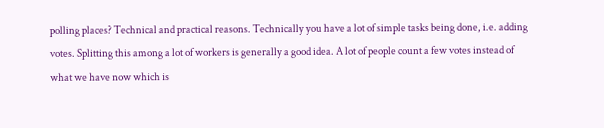polling places? Technical and practical reasons. Technically you have a lot of simple tasks being done, i.e. adding votes. Splitting this among a lot of workers is generally a good idea. A lot of people count a few votes instead of what we have now which is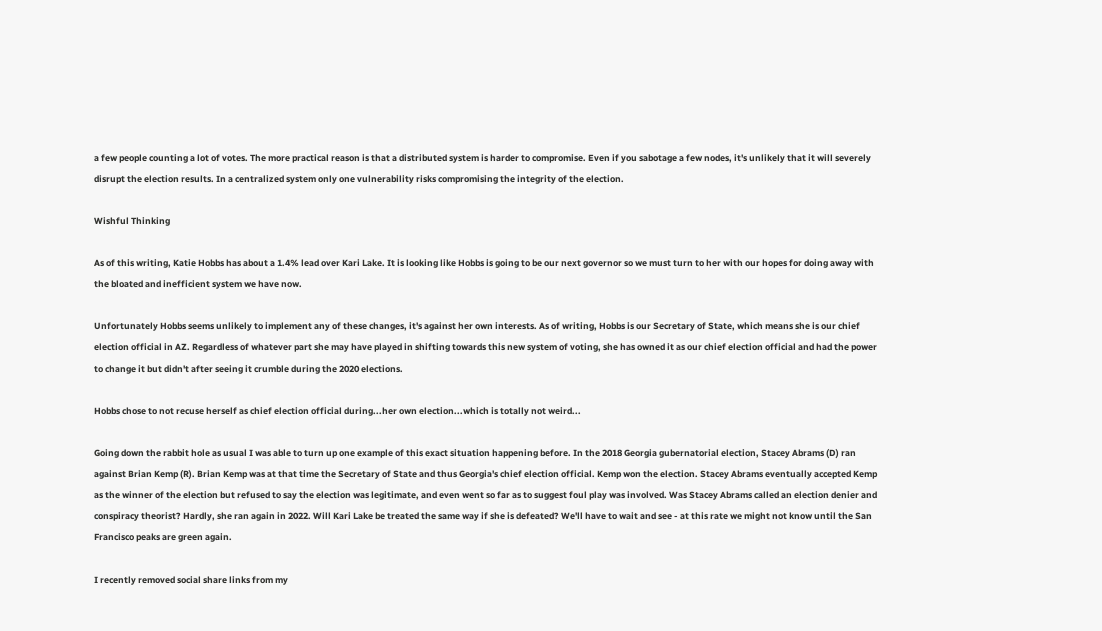a few people counting a lot of votes. The more practical reason is that a distributed system is harder to compromise. Even if you sabotage a few nodes, it's unlikely that it will severely disrupt the election results. In a centralized system only one vulnerability risks compromising the integrity of the election.

Wishful Thinking

As of this writing, Katie Hobbs has about a 1.4% lead over Kari Lake. It is looking like Hobbs is going to be our next governor so we must turn to her with our hopes for doing away with the bloated and inefficient system we have now.

Unfortunately Hobbs seems unlikely to implement any of these changes, it's against her own interests. As of writing, Hobbs is our Secretary of State, which means she is our chief election official in AZ. Regardless of whatever part she may have played in shifting towards this new system of voting, she has owned it as our chief election official and had the power to change it but didn't after seeing it crumble during the 2020 elections.

Hobbs chose to not recuse herself as chief election official during...her own election...which is totally not weird...

Going down the rabbit hole as usual I was able to turn up one example of this exact situation happening before. In the 2018 Georgia gubernatorial election, Stacey Abrams (D) ran against Brian Kemp (R). Brian Kemp was at that time the Secretary of State and thus Georgia's chief election official. Kemp won the election. Stacey Abrams eventually accepted Kemp as the winner of the election but refused to say the election was legitimate, and even went so far as to suggest foul play was involved. Was Stacey Abrams called an election denier and conspiracy theorist? Hardly, she ran again in 2022. Will Kari Lake be treated the same way if she is defeated? We'll have to wait and see - at this rate we might not know until the San Francisco peaks are green again.

I recently removed social share links from my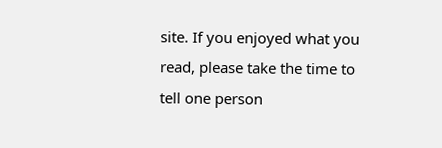site. If you enjoyed what you read, please take the time to tell one person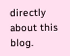directly about this blog.